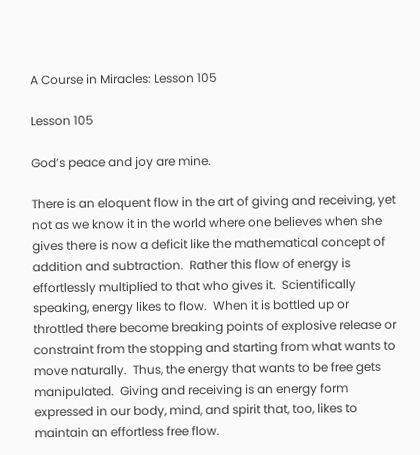A Course in Miracles: Lesson 105

Lesson 105

God’s peace and joy are mine.

There is an eloquent flow in the art of giving and receiving, yet not as we know it in the world where one believes when she gives there is now a deficit like the mathematical concept of addition and subtraction.  Rather this flow of energy is effortlessly multiplied to that who gives it.  Scientifically speaking, energy likes to flow.  When it is bottled up or throttled there become breaking points of explosive release or constraint from the stopping and starting from what wants to move naturally.  Thus, the energy that wants to be free gets manipulated.  Giving and receiving is an energy form expressed in our body, mind, and spirit that, too, likes to maintain an effortless free flow.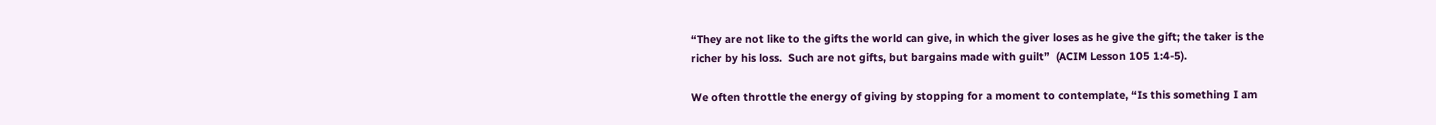“They are not like to the gifts the world can give, in which the giver loses as he give the gift; the taker is the richer by his loss.  Such are not gifts, but bargains made with guilt”  (ACIM Lesson 105 1:4-5).

We often throttle the energy of giving by stopping for a moment to contemplate, “Is this something I am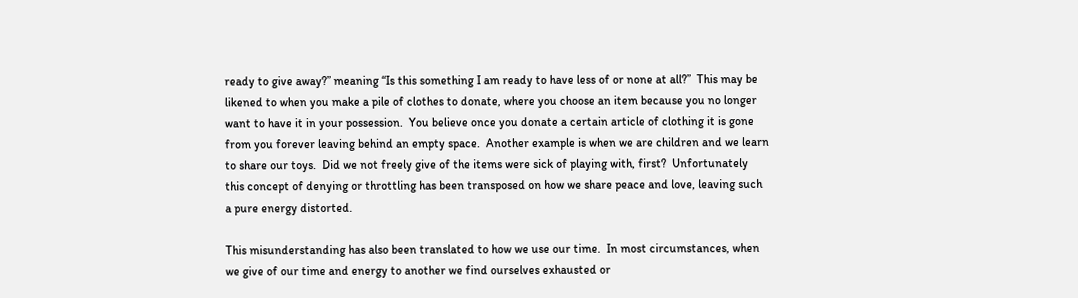ready to give away?” meaning “Is this something I am ready to have less of or none at all?”  This may be likened to when you make a pile of clothes to donate, where you choose an item because you no longer want to have it in your possession.  You believe once you donate a certain article of clothing it is gone from you forever leaving behind an empty space.  Another example is when we are children and we learn to share our toys.  Did we not freely give of the items were sick of playing with, first?  Unfortunately this concept of denying or throttling has been transposed on how we share peace and love, leaving such a pure energy distorted.

This misunderstanding has also been translated to how we use our time.  In most circumstances, when we give of our time and energy to another we find ourselves exhausted or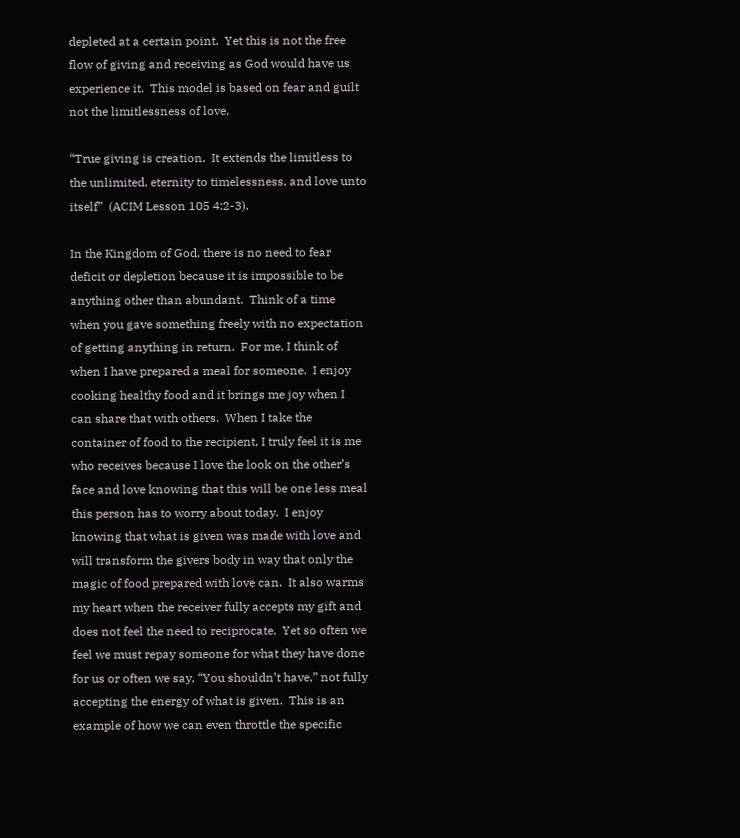depleted at a certain point.  Yet this is not the free flow of giving and receiving as God would have us experience it.  This model is based on fear and guilt not the limitlessness of love.

“True giving is creation.  It extends the limitless to the unlimited, eternity to timelessness, and love unto itself”  (ACIM Lesson 105 4:2-3).

In the Kingdom of God, there is no need to fear deficit or depletion because it is impossible to be anything other than abundant.  Think of a time when you gave something freely with no expectation of getting anything in return.  For me, I think of when I have prepared a meal for someone.  I enjoy cooking healthy food and it brings me joy when I can share that with others.  When I take the container of food to the recipient, I truly feel it is me who receives because I love the look on the other’s face and love knowing that this will be one less meal this person has to worry about today.  I enjoy knowing that what is given was made with love and will transform the givers body in way that only the magic of food prepared with love can.  It also warms my heart when the receiver fully accepts my gift and does not feel the need to reciprocate.  Yet so often we feel we must repay someone for what they have done for us or often we say, “You shouldn’t have,” not fully accepting the energy of what is given.  This is an example of how we can even throttle the specific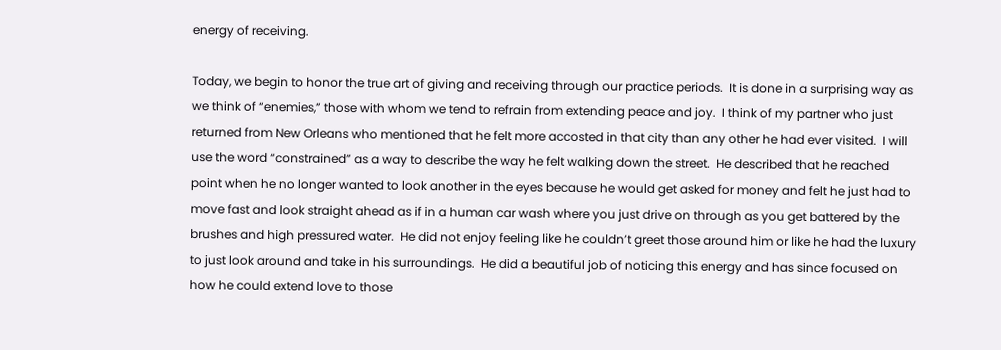energy of receiving.

Today, we begin to honor the true art of giving and receiving through our practice periods.  It is done in a surprising way as we think of “enemies,” those with whom we tend to refrain from extending peace and joy.  I think of my partner who just returned from New Orleans who mentioned that he felt more accosted in that city than any other he had ever visited.  I will use the word “constrained” as a way to describe the way he felt walking down the street.  He described that he reached point when he no longer wanted to look another in the eyes because he would get asked for money and felt he just had to move fast and look straight ahead as if in a human car wash where you just drive on through as you get battered by the brushes and high pressured water.  He did not enjoy feeling like he couldn’t greet those around him or like he had the luxury to just look around and take in his surroundings.  He did a beautiful job of noticing this energy and has since focused on how he could extend love to those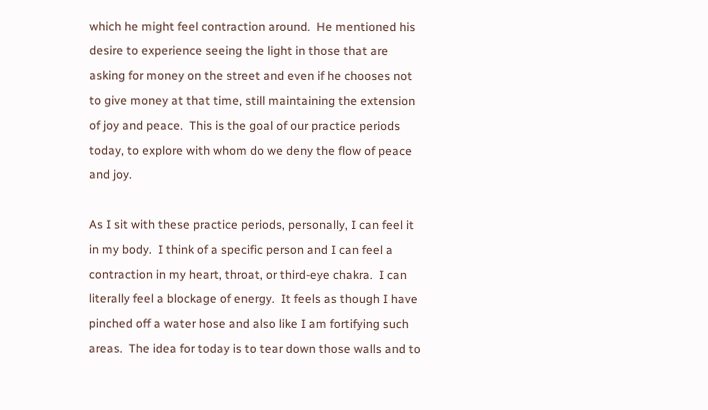which he might feel contraction around.  He mentioned his desire to experience seeing the light in those that are asking for money on the street and even if he chooses not to give money at that time, still maintaining the extension of joy and peace.  This is the goal of our practice periods today, to explore with whom do we deny the flow of peace and joy.

As I sit with these practice periods, personally, I can feel it in my body.  I think of a specific person and I can feel a contraction in my heart, throat, or third-eye chakra.  I can literally feel a blockage of energy.  It feels as though I have pinched off a water hose and also like I am fortifying such areas.  The idea for today is to tear down those walls and to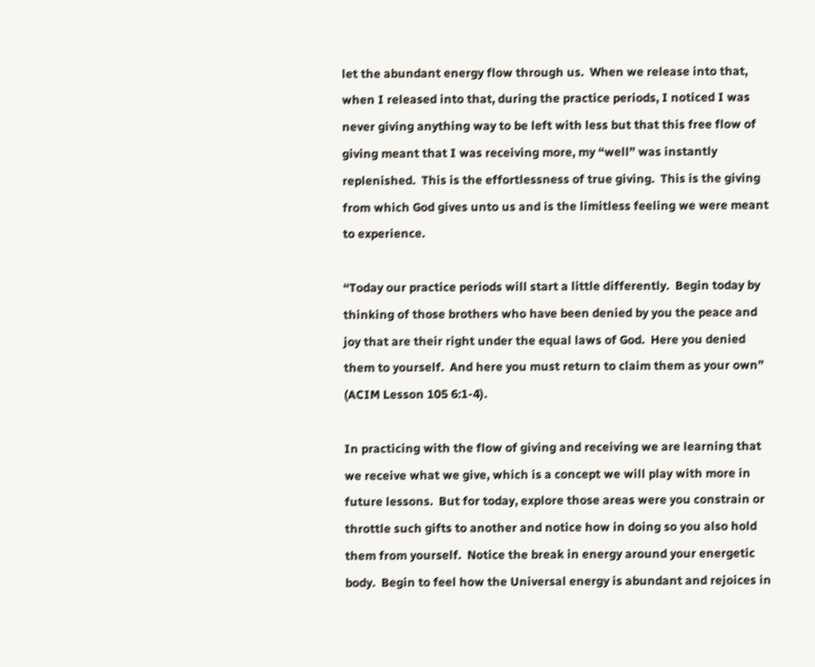let the abundant energy flow through us.  When we release into that, when I released into that, during the practice periods, I noticed I was never giving anything way to be left with less but that this free flow of giving meant that I was receiving more, my “well” was instantly replenished.  This is the effortlessness of true giving.  This is the giving from which God gives unto us and is the limitless feeling we were meant to experience.

“Today our practice periods will start a little differently.  Begin today by thinking of those brothers who have been denied by you the peace and joy that are their right under the equal laws of God.  Here you denied them to yourself.  And here you must return to claim them as your own”  (ACIM Lesson 105 6:1-4).

In practicing with the flow of giving and receiving we are learning that we receive what we give, which is a concept we will play with more in future lessons.  But for today, explore those areas were you constrain or throttle such gifts to another and notice how in doing so you also hold them from yourself.  Notice the break in energy around your energetic body.  Begin to feel how the Universal energy is abundant and rejoices in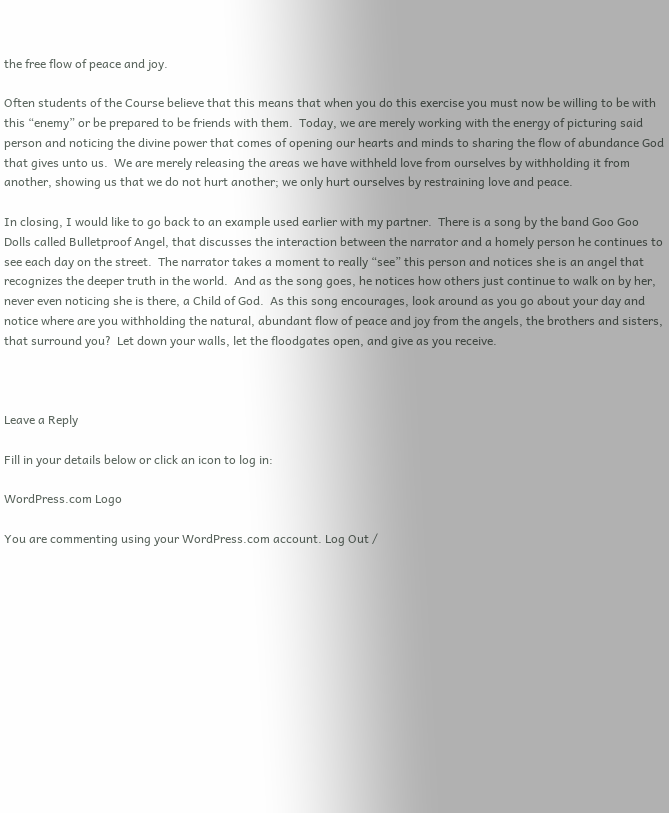the free flow of peace and joy.

Often students of the Course believe that this means that when you do this exercise you must now be willing to be with this “enemy” or be prepared to be friends with them.  Today, we are merely working with the energy of picturing said person and noticing the divine power that comes of opening our hearts and minds to sharing the flow of abundance God that gives unto us.  We are merely releasing the areas we have withheld love from ourselves by withholding it from another, showing us that we do not hurt another; we only hurt ourselves by restraining love and peace.

In closing, I would like to go back to an example used earlier with my partner.  There is a song by the band Goo Goo Dolls called Bulletproof Angel, that discusses the interaction between the narrator and a homely person he continues to see each day on the street.  The narrator takes a moment to really “see” this person and notices she is an angel that recognizes the deeper truth in the world.  And as the song goes, he notices how others just continue to walk on by her, never even noticing she is there, a Child of God.  As this song encourages, look around as you go about your day and notice where are you withholding the natural, abundant flow of peace and joy from the angels, the brothers and sisters, that surround you?  Let down your walls, let the floodgates open, and give as you receive.



Leave a Reply

Fill in your details below or click an icon to log in:

WordPress.com Logo

You are commenting using your WordPress.com account. Log Out /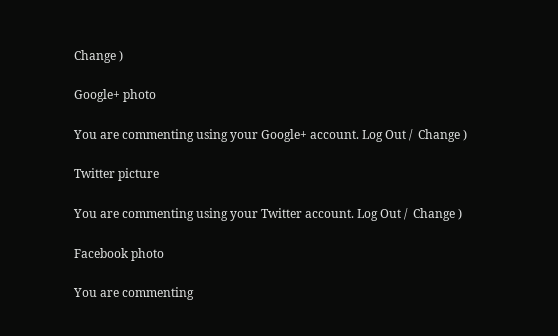Change )

Google+ photo

You are commenting using your Google+ account. Log Out /  Change )

Twitter picture

You are commenting using your Twitter account. Log Out /  Change )

Facebook photo

You are commenting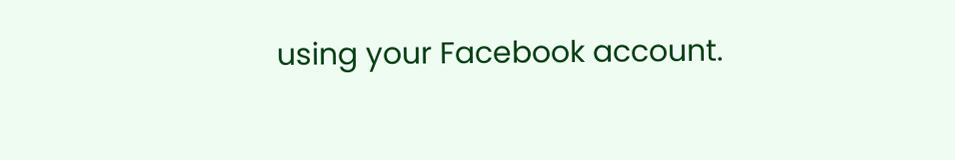using your Facebook account.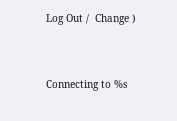Log Out /  Change )


Connecting to %s